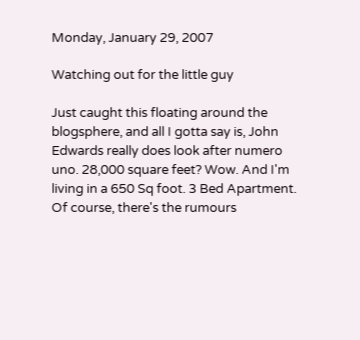Monday, January 29, 2007

Watching out for the little guy

Just caught this floating around the blogsphere, and all I gotta say is, John Edwards really does look after numero uno. 28,000 square feet? Wow. And I'm living in a 650 Sq foot. 3 Bed Apartment. Of course, there's the rumours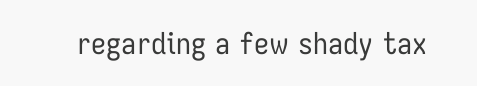regarding a few shady tax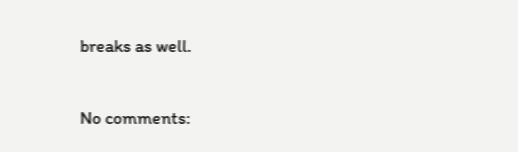breaks as well.

No comments: